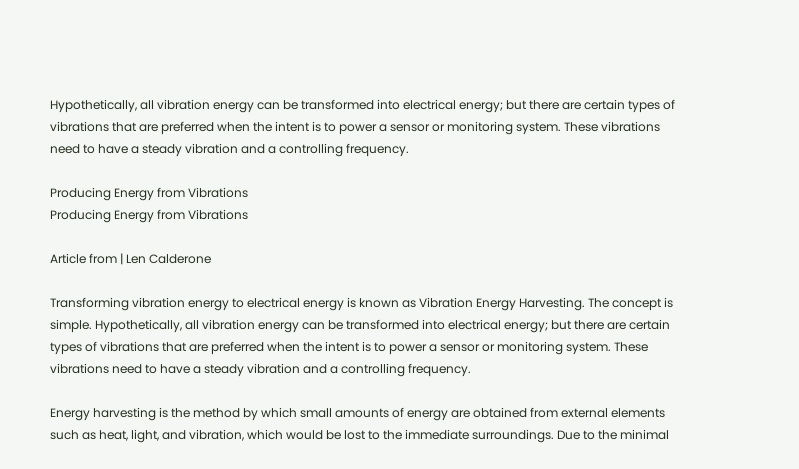Hypothetically, all vibration energy can be transformed into electrical energy; but there are certain types of vibrations that are preferred when the intent is to power a sensor or monitoring system. These vibrations need to have a steady vibration and a controlling frequency.

Producing Energy from Vibrations
Producing Energy from Vibrations

Article from | Len Calderone

Transforming vibration energy to electrical energy is known as Vibration Energy Harvesting. The concept is simple. Hypothetically, all vibration energy can be transformed into electrical energy; but there are certain types of vibrations that are preferred when the intent is to power a sensor or monitoring system. These vibrations need to have a steady vibration and a controlling frequency.

Energy harvesting is the method by which small amounts of energy are obtained from external elements such as heat, light, and vibration, which would be lost to the immediate surroundings. Due to the minimal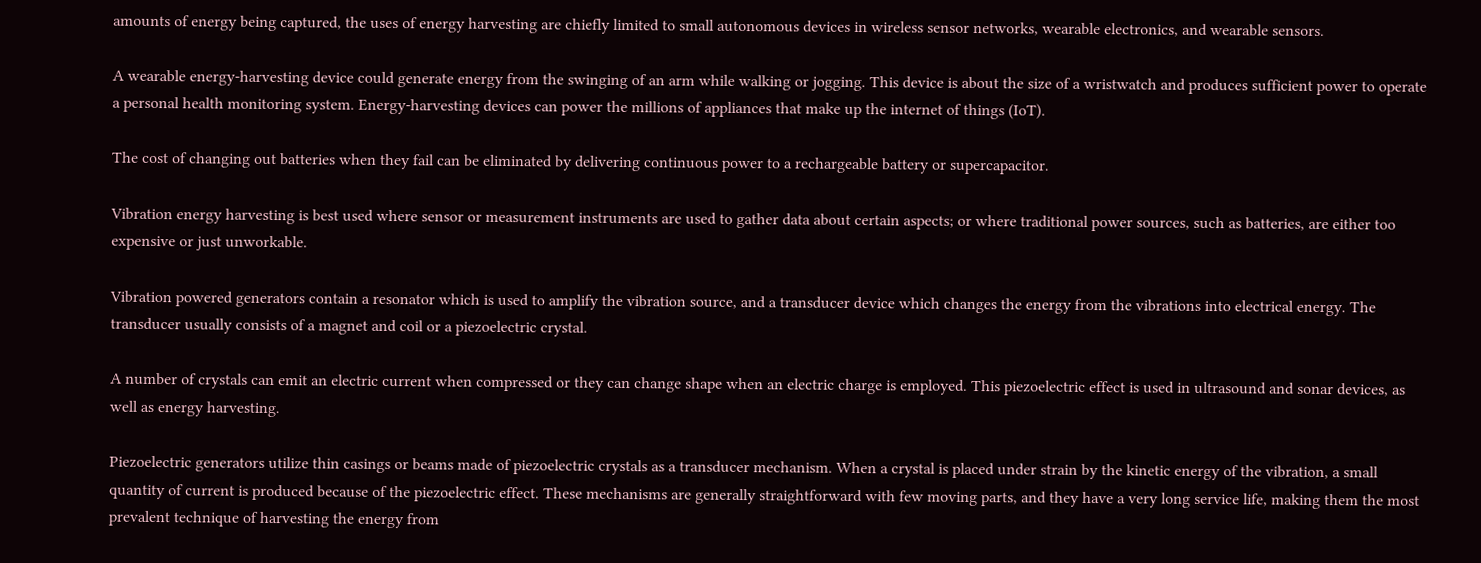amounts of energy being captured, the uses of energy harvesting are chiefly limited to small autonomous devices in wireless sensor networks, wearable electronics, and wearable sensors.

A wearable energy-harvesting device could generate energy from the swinging of an arm while walking or jogging. This device is about the size of a wristwatch and produces sufficient power to operate a personal health monitoring system. Energy-harvesting devices can power the millions of appliances that make up the internet of things (IoT).

The cost of changing out batteries when they fail can be eliminated by delivering continuous power to a rechargeable battery or supercapacitor.

Vibration energy harvesting is best used where sensor or measurement instruments are used to gather data about certain aspects; or where traditional power sources, such as batteries, are either too expensive or just unworkable.

Vibration powered generators contain a resonator which is used to amplify the vibration source, and a transducer device which changes the energy from the vibrations into electrical energy. The transducer usually consists of a magnet and coil or a piezoelectric crystal.

A number of crystals can emit an electric current when compressed or they can change shape when an electric charge is employed. This piezoelectric effect is used in ultrasound and sonar devices, as well as energy harvesting.

Piezoelectric generators utilize thin casings or beams made of piezoelectric crystals as a transducer mechanism. When a crystal is placed under strain by the kinetic energy of the vibration, a small quantity of current is produced because of the piezoelectric effect. These mechanisms are generally straightforward with few moving parts, and they have a very long service life, making them the most prevalent technique of harvesting the energy from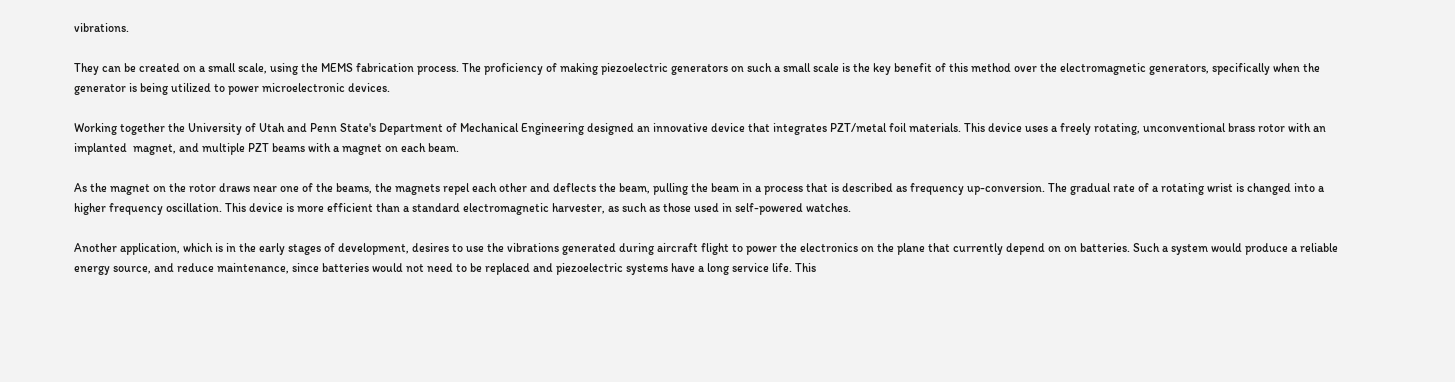vibrations.

They can be created on a small scale, using the MEMS fabrication process. The proficiency of making piezoelectric generators on such a small scale is the key benefit of this method over the electromagnetic generators, specifically when the generator is being utilized to power microelectronic devices.

Working together the University of Utah and Penn State's Department of Mechanical Engineering designed an innovative device that integrates PZT/metal foil materials. This device uses a freely rotating, unconventional brass rotor with an implanted  magnet, and multiple PZT beams with a magnet on each beam.

As the magnet on the rotor draws near one of the beams, the magnets repel each other and deflects the beam, pulling the beam in a process that is described as frequency up-conversion. The gradual rate of a rotating wrist is changed into a higher frequency oscillation. This device is more efficient than a standard electromagnetic harvester, as such as those used in self-powered watches.

Another application, which is in the early stages of development, desires to use the vibrations generated during aircraft flight to power the electronics on the plane that currently depend on on batteries. Such a system would produce a reliable energy source, and reduce maintenance, since batteries would not need to be replaced and piezoelectric systems have a long service life. This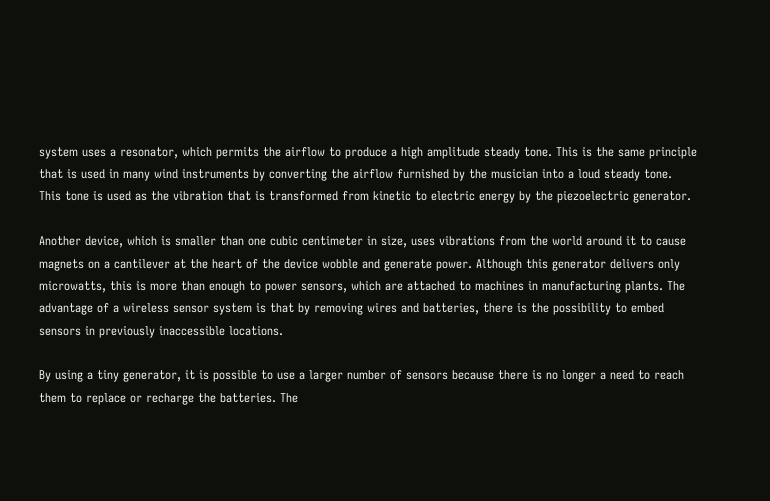system uses a resonator, which permits the airflow to produce a high amplitude steady tone. This is the same principle that is used in many wind instruments by converting the airflow furnished by the musician into a loud steady tone. This tone is used as the vibration that is transformed from kinetic to electric energy by the piezoelectric generator.

Another device, which is smaller than one cubic centimeter in size, uses vibrations from the world around it to cause magnets on a cantilever at the heart of the device wobble and generate power. Although this generator delivers only microwatts, this is more than enough to power sensors, which are attached to machines in manufacturing plants. The advantage of a wireless sensor system is that by removing wires and batteries, there is the possibility to embed sensors in previously inaccessible locations.

By using a tiny generator, it is possible to use a larger number of sensors because there is no longer a need to reach them to replace or recharge the batteries. The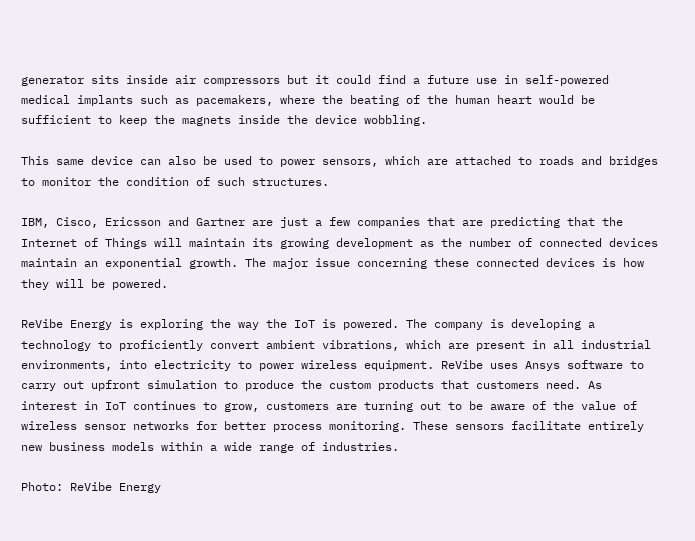generator sits inside air compressors but it could find a future use in self-powered medical implants such as pacemakers, where the beating of the human heart would be sufficient to keep the magnets inside the device wobbling.

This same device can also be used to power sensors, which are attached to roads and bridges to monitor the condition of such structures.

IBM, Cisco, Ericsson and Gartner are just a few companies that are predicting that the Internet of Things will maintain its growing development as the number of connected devices maintain an exponential growth. The major issue concerning these connected devices is how they will be powered.

ReVibe Energy is exploring the way the IoT is powered. The company is developing a technology to proficiently convert ambient vibrations, which are present in all industrial environments, into electricity to power wireless equipment. ReVibe uses Ansys software to carry out upfront simulation to produce the custom products that customers need. As interest in IoT continues to grow, customers are turning out to be aware of the value of wireless sensor networks for better process monitoring. These sensors facilitate entirely new business models within a wide range of industries.

Photo: ReVibe Energy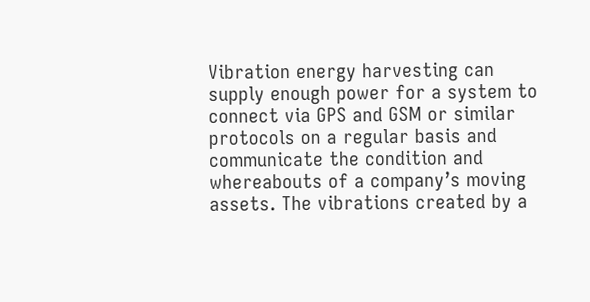Vibration energy harvesting can supply enough power for a system to connect via GPS and GSM or similar protocols on a regular basis and communicate the condition and whereabouts of a company’s moving assets. The vibrations created by a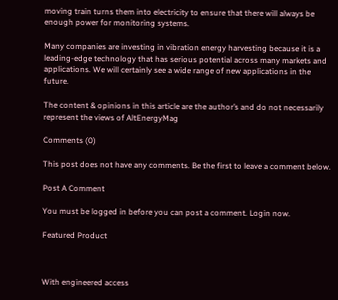moving train turns them into electricity to ensure that there will always be enough power for monitoring systems.

Many companies are investing in vibration energy harvesting because it is a leading-edge technology that has serious potential across many markets and applications. We will certainly see a wide range of new applications in the future.

The content & opinions in this article are the author’s and do not necessarily represent the views of AltEnergyMag

Comments (0)

This post does not have any comments. Be the first to leave a comment below.

Post A Comment

You must be logged in before you can post a comment. Login now.

Featured Product



With engineered access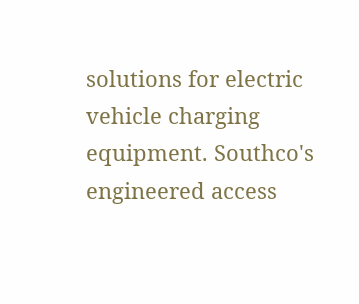solutions for electric vehicle charging equipment. Southco's engineered access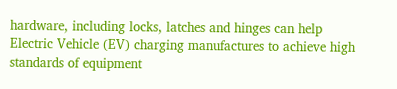hardware, including locks, latches and hinges can help Electric Vehicle (EV) charging manufactures to achieve high standards of equipment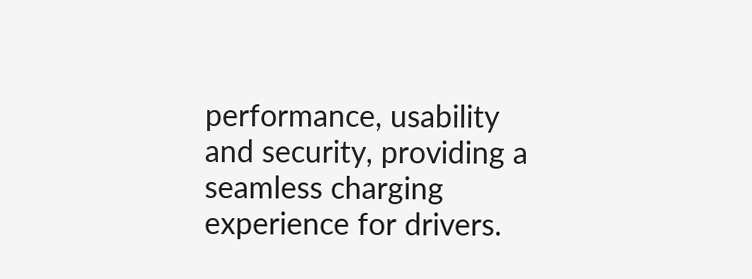performance, usability and security, providing a seamless charging experience for drivers.